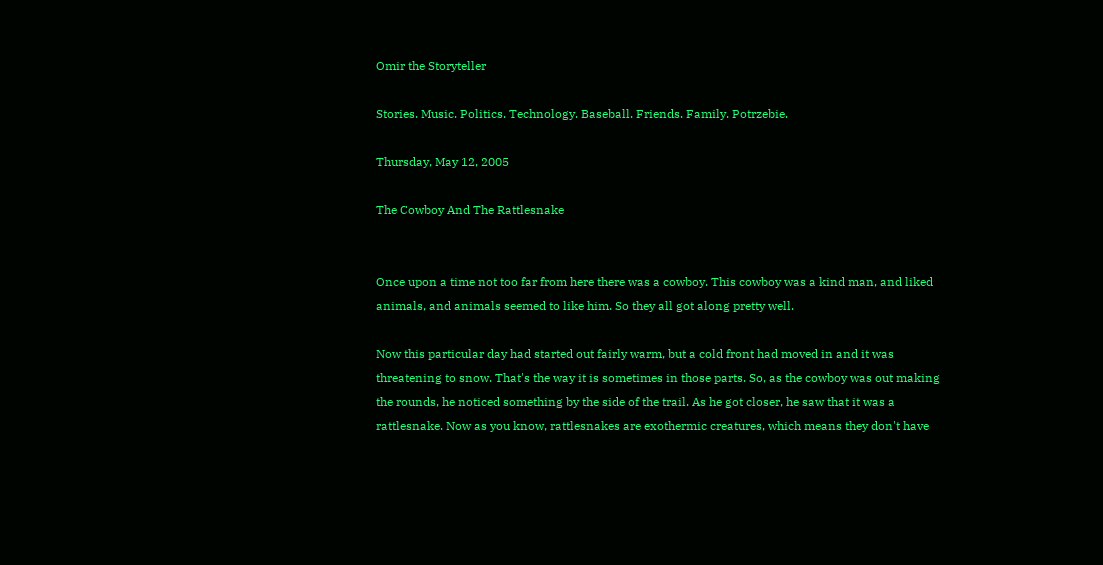Omir the Storyteller

Stories. Music. Politics. Technology. Baseball. Friends. Family. Potrzebie.

Thursday, May 12, 2005

The Cowboy And The Rattlesnake


Once upon a time not too far from here there was a cowboy. This cowboy was a kind man, and liked animals, and animals seemed to like him. So they all got along pretty well.

Now this particular day had started out fairly warm, but a cold front had moved in and it was threatening to snow. That's the way it is sometimes in those parts. So, as the cowboy was out making the rounds, he noticed something by the side of the trail. As he got closer, he saw that it was a rattlesnake. Now as you know, rattlesnakes are exothermic creatures, which means they don't have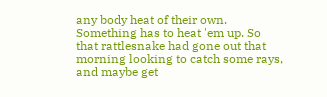any body heat of their own. Something has to heat 'em up. So that rattlesnake had gone out that morning looking to catch some rays, and maybe get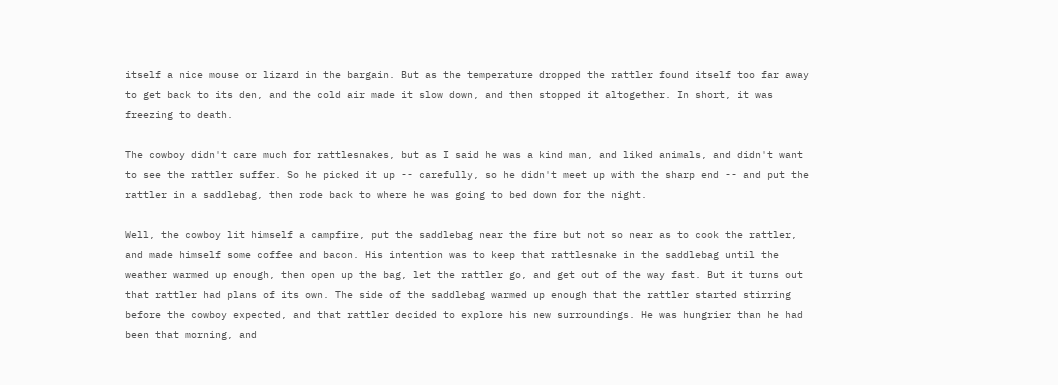itself a nice mouse or lizard in the bargain. But as the temperature dropped the rattler found itself too far away to get back to its den, and the cold air made it slow down, and then stopped it altogether. In short, it was freezing to death.

The cowboy didn't care much for rattlesnakes, but as I said he was a kind man, and liked animals, and didn't want to see the rattler suffer. So he picked it up -- carefully, so he didn't meet up with the sharp end -- and put the rattler in a saddlebag, then rode back to where he was going to bed down for the night.

Well, the cowboy lit himself a campfire, put the saddlebag near the fire but not so near as to cook the rattler, and made himself some coffee and bacon. His intention was to keep that rattlesnake in the saddlebag until the weather warmed up enough, then open up the bag, let the rattler go, and get out of the way fast. But it turns out that rattler had plans of its own. The side of the saddlebag warmed up enough that the rattler started stirring before the cowboy expected, and that rattler decided to explore his new surroundings. He was hungrier than he had been that morning, and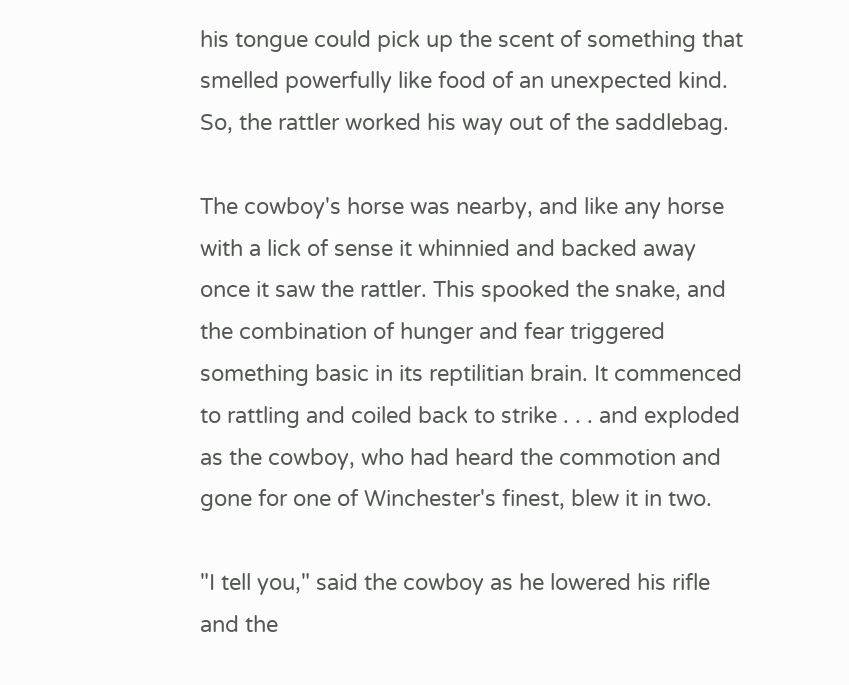his tongue could pick up the scent of something that smelled powerfully like food of an unexpected kind. So, the rattler worked his way out of the saddlebag.

The cowboy's horse was nearby, and like any horse with a lick of sense it whinnied and backed away once it saw the rattler. This spooked the snake, and the combination of hunger and fear triggered something basic in its reptilitian brain. It commenced to rattling and coiled back to strike . . . and exploded as the cowboy, who had heard the commotion and gone for one of Winchester's finest, blew it in two.

"I tell you," said the cowboy as he lowered his rifle and the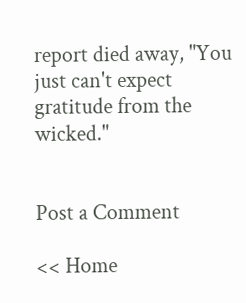report died away, "You just can't expect gratitude from the wicked."


Post a Comment

<< Home